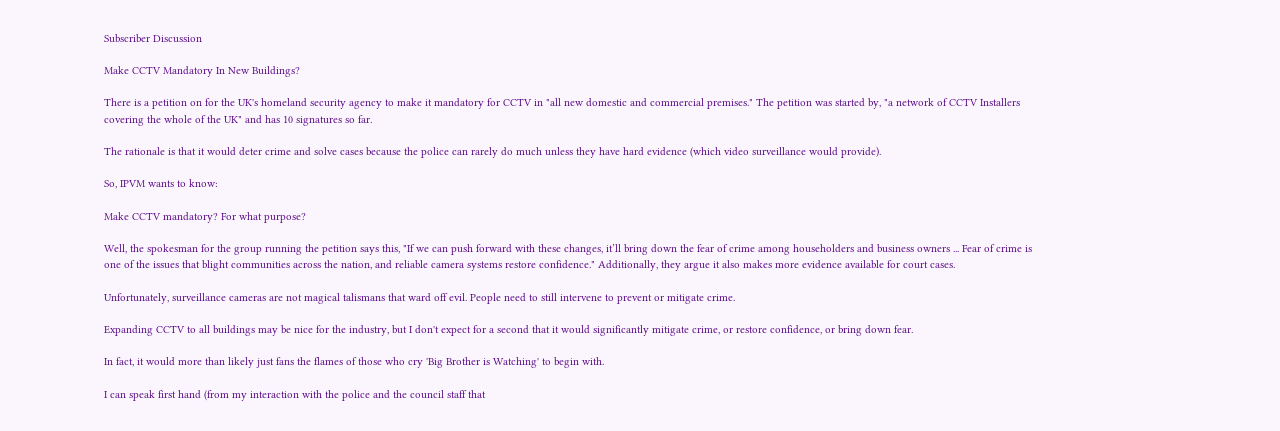Subscriber Discussion

Make CCTV Mandatory In New Buildings?

There is a petition on for the UK's homeland security agency to make it mandatory for CCTV in "all new domestic and commercial premises." The petition was started by, "a network of CCTV Installers covering the whole of the UK" and has 10 signatures so far.

The rationale is that it would deter crime and solve cases because the police can rarely do much unless they have hard evidence (which video surveillance would provide).

So, IPVM wants to know:

Make CCTV mandatory? For what purpose?

Well, the spokesman for the group running the petition says this, "If we can push forward with these changes, it’ll bring down the fear of crime among householders and business owners ... Fear of crime is one of the issues that blight communities across the nation, and reliable camera systems restore confidence." Additionally, they argue it also makes more evidence available for court cases.

Unfortunately, surveillance cameras are not magical talismans that ward off evil. People need to still intervene to prevent or mitigate crime.

Expanding CCTV to all buildings may be nice for the industry, but I don't expect for a second that it would significantly mitigate crime, or restore confidence, or bring down fear.

In fact, it would more than likely just fans the flames of those who cry 'Big Brother is Watching' to begin with.

I can speak first hand (from my interaction with the police and the council staff that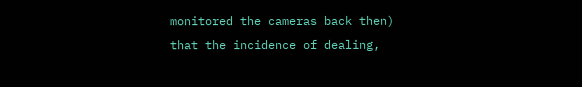monitored the cameras back then) that the incidence of dealing,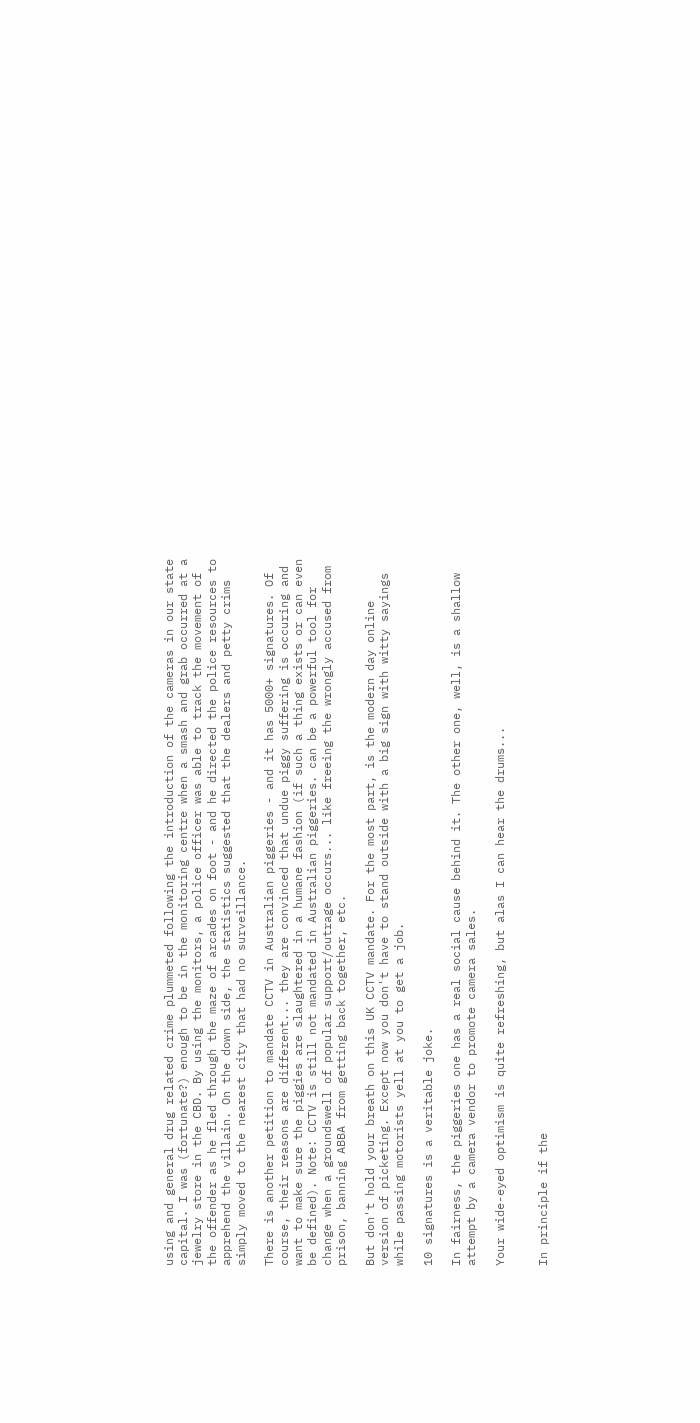using and general drug related crime plummeted following the introduction of the cameras in our state capital. I was (fortunate?) enough to be in the monitoring centre when a smash and grab occurred at a jewelry store in the CBD. By using the monitors, a police officer was able to track the movement of the offender as he fled through the maze of arcades on foot - and he directed the police resources to apprehend the villain. On the down side, the statistics suggested that the dealers and petty crims simply moved to the nearest city that had no surveillance.

There is another petition to mandate CCTV in Australian piggeries - and it has 5000+ signatures. Of course, their reasons are different... they are convinced that undue piggy suffering is occuring and want to make sure the piggies are slaughtered in a humane fashion (if such a thing exists or can even be defined). Note: CCTV is still not mandated in Australian piggeries. can be a powerful tool for change when a groundswell of popular support/outrage occurs... like freeing the wrongly accused from prison, banning ABBA from getting back together, etc.

But don't hold your breath on this UK CCTV mandate. For the most part, is the modern day online version of picketing. Except now you don't have to stand outside with a big sign with witty sayings while passing motorists yell at you to get a job.

10 signatures is a veritable joke.

In fairness, the piggeries one has a real social cause behind it. The other one, well, is a shallow attempt by a camera vendor to promote camera sales.

Your wide-eyed optimism is quite refreshing, but alas I can hear the drums...


In principle if the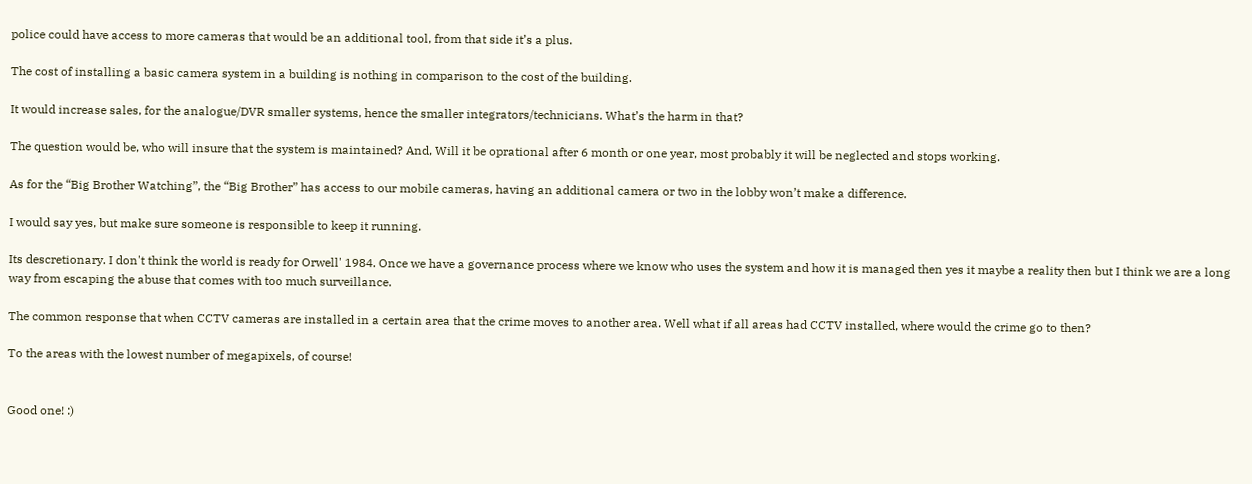police could have access to more cameras that would be an additional tool, from that side it’s a plus.

The cost of installing a basic camera system in a building is nothing in comparison to the cost of the building.

It would increase sales, for the analogue/DVR smaller systems, hence the smaller integrators/technicians. What’s the harm in that?

The question would be, who will insure that the system is maintained? And, Will it be oprational after 6 month or one year, most probably it will be neglected and stops working.

As for the “Big Brother Watching”, the “Big Brother” has access to our mobile cameras, having an additional camera or two in the lobby won’t make a difference.

I would say yes, but make sure someone is responsible to keep it running.

Its descretionary. I don't think the world is ready for Orwell' 1984. Once we have a governance process where we know who uses the system and how it is managed then yes it maybe a reality then but I think we are a long way from escaping the abuse that comes with too much surveillance.

The common response that when CCTV cameras are installed in a certain area that the crime moves to another area. Well what if all areas had CCTV installed, where would the crime go to then?

To the areas with the lowest number of megapixels, of course!


Good one! :)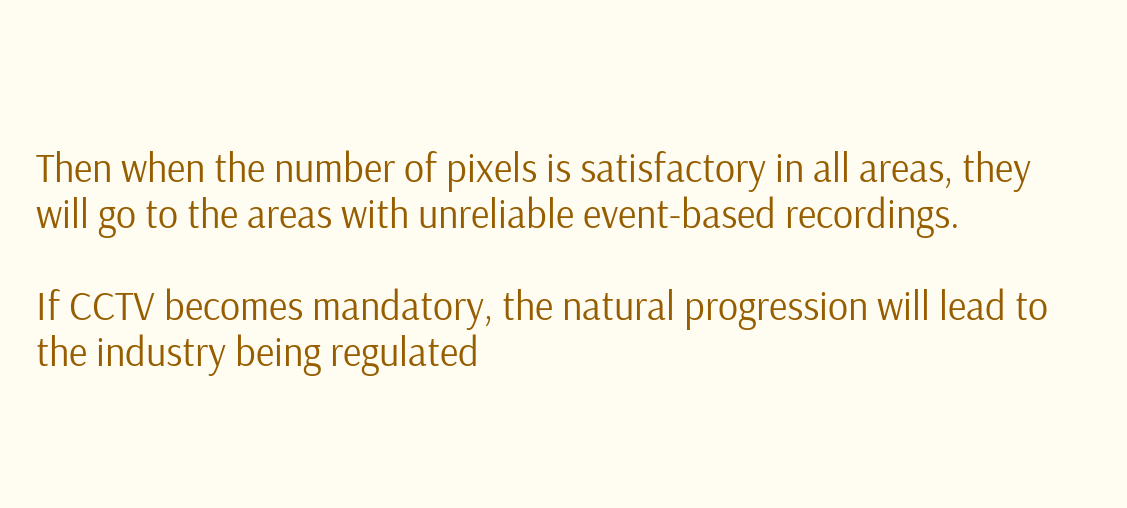Then when the number of pixels is satisfactory in all areas, they will go to the areas with unreliable event-based recordings.

If CCTV becomes mandatory, the natural progression will lead to the industry being regulated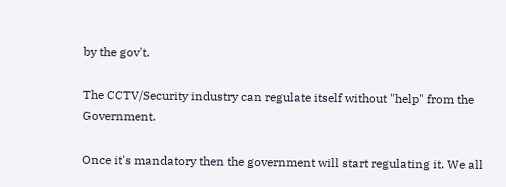by the gov't.

The CCTV/Security industry can regulate itself without "help" from the Government.

Once it's mandatory then the government will start regulating it. We all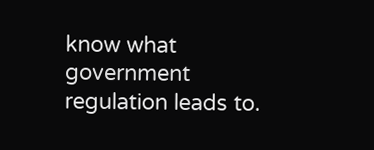know what government regulation leads to.